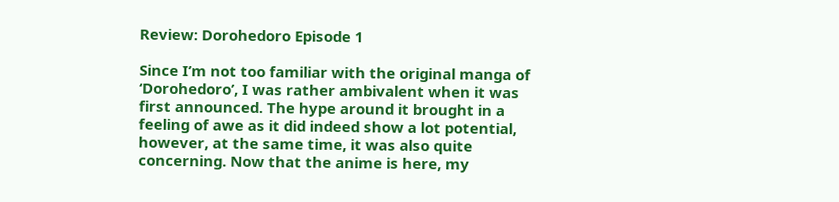Review: Dorohedoro Episode 1

Since I’m not too familiar with the original manga of ‘Dorohedoro’, I was rather ambivalent when it was first announced. The hype around it brought in a feeling of awe as it did indeed show a lot potential, however, at the same time, it was also quite concerning. Now that the anime is here, my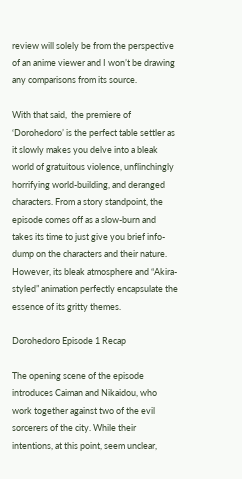review will solely be from the perspective of an anime viewer and I won’t be drawing any comparisons from its source.

With that said,  the premiere of ‘Dorohedoro’ is the perfect table settler as it slowly makes you delve into a bleak world of gratuitous violence, unflinchingly horrifying world-building, and deranged characters. From a story standpoint, the episode comes off as a slow-burn and takes its time to just give you brief info-dump on the characters and their nature. However, its bleak atmosphere and “Akira-styled” animation perfectly encapsulate the essence of its gritty themes.

Dorohedoro Episode 1 Recap

The opening scene of the episode introduces Caiman and Nikaidou, who work together against two of the evil sorcerers of the city. While their intentions, at this point, seem unclear,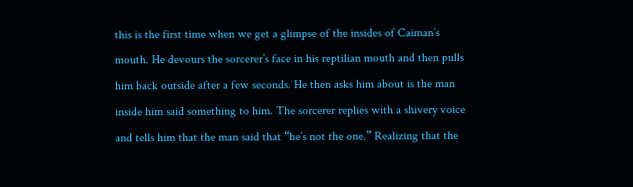this is the first time when we get a glimpse of the insides of Caiman’s mouth. He devours the sorcerer’s face in his reptilian mouth and then pulls him back outside after a few seconds. He then asks him about is the man inside him said something to him. The sorcerer replies with a shivery voice and tells him that the man said that “he’s not the one.” Realizing that the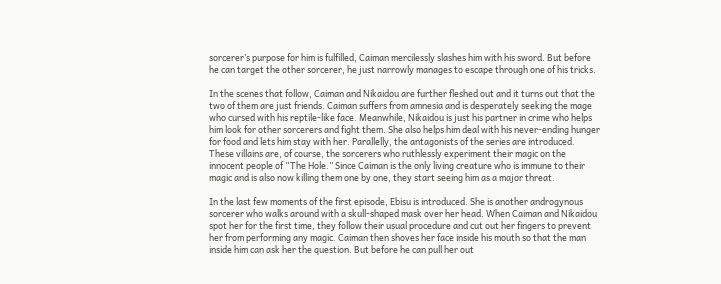sorcerer’s purpose for him is fulfilled, Caiman mercilessly slashes him with his sword. But before he can target the other sorcerer, he just narrowly manages to escape through one of his tricks.

In the scenes that follow, Caiman and Nikaidou are further fleshed out and it turns out that the two of them are just friends. Caiman suffers from amnesia and is desperately seeking the mage who cursed with his reptile-like face. Meanwhile, Nikaidou is just his partner in crime who helps him look for other sorcerers and fight them. She also helps him deal with his never-ending hunger for food and lets him stay with her. Parallelly, the antagonists of the series are introduced. These villains are, of course, the sorcerers who ruthlessly experiment their magic on the innocent people of “The Hole.” Since Caiman is the only living creature who is immune to their magic and is also now killing them one by one, they start seeing him as a major threat.

In the last few moments of the first episode, Ebisu is introduced. She is another androgynous sorcerer who walks around with a skull-shaped mask over her head. When Caiman and Nikaidou spot her for the first time, they follow their usual procedure and cut out her fingers to prevent her from performing any magic. Caiman then shoves her face inside his mouth so that the man inside him can ask her the question. But before he can pull her out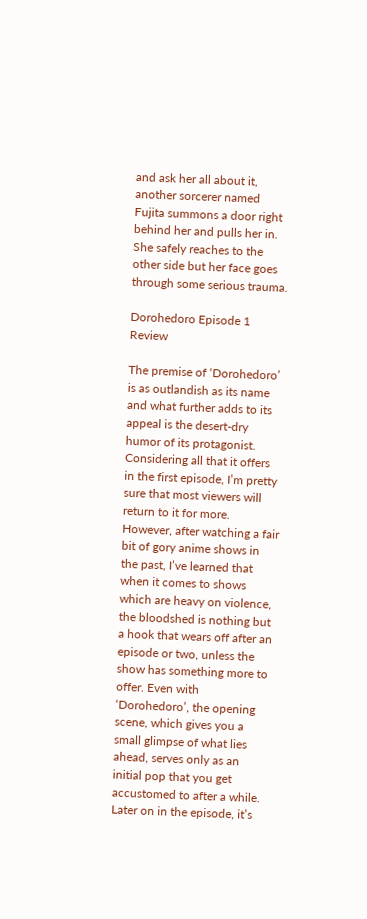and ask her all about it, another sorcerer named Fujita summons a door right behind her and pulls her in. She safely reaches to the other side but her face goes through some serious trauma.

Dorohedoro Episode 1 Review

The premise of ‘Dorohedoro’  is as outlandish as its name and what further adds to its appeal is the desert-dry humor of its protagonist. Considering all that it offers in the first episode, I’m pretty sure that most viewers will return to it for more. However, after watching a fair bit of gory anime shows in the past, I’ve learned that when it comes to shows which are heavy on violence, the bloodshed is nothing but a hook that wears off after an episode or two, unless the show has something more to offer. Even with ‘Dorohedoro’, the opening scene, which gives you a small glimpse of what lies ahead, serves only as an initial pop that you get accustomed to after a while. Later on in the episode, it’s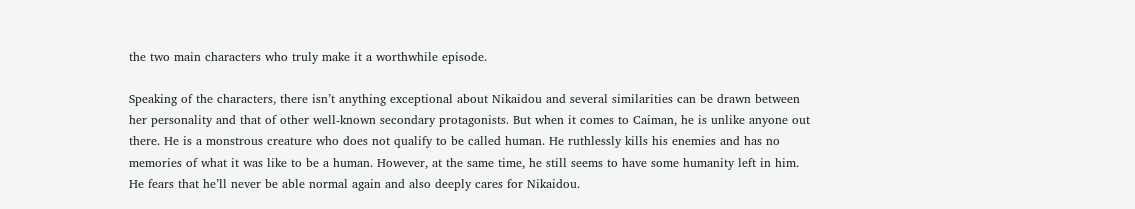the two main characters who truly make it a worthwhile episode.

Speaking of the characters, there isn’t anything exceptional about Nikaidou and several similarities can be drawn between her personality and that of other well-known secondary protagonists. But when it comes to Caiman, he is unlike anyone out there. He is a monstrous creature who does not qualify to be called human. He ruthlessly kills his enemies and has no memories of what it was like to be a human. However, at the same time, he still seems to have some humanity left in him. He fears that he’ll never be able normal again and also deeply cares for Nikaidou.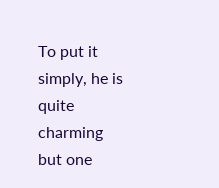To put it simply, he is quite charming but one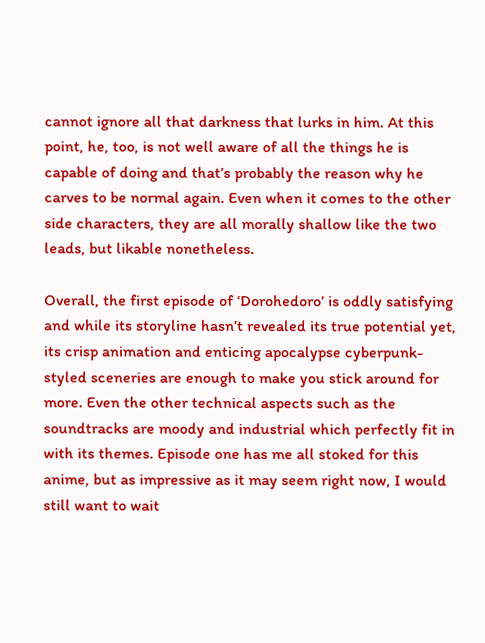cannot ignore all that darkness that lurks in him. At this point, he, too, is not well aware of all the things he is capable of doing and that’s probably the reason why he carves to be normal again. Even when it comes to the other side characters, they are all morally shallow like the two leads, but likable nonetheless.

Overall, the first episode of ‘Dorohedoro’ is oddly satisfying and while its storyline hasn’t revealed its true potential yet, its crisp animation and enticing apocalypse cyberpunk-styled sceneries are enough to make you stick around for more. Even the other technical aspects such as the soundtracks are moody and industrial which perfectly fit in with its themes. Episode one has me all stoked for this anime, but as impressive as it may seem right now, I would still want to wait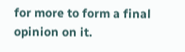for more to form a final opinion on it.